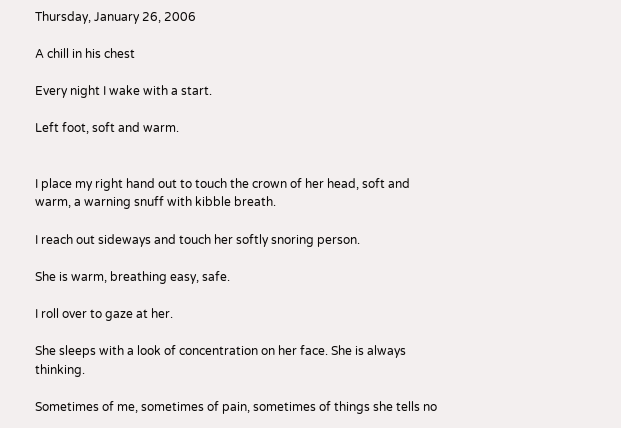Thursday, January 26, 2006

A chill in his chest

Every night I wake with a start.

Left foot, soft and warm.


I place my right hand out to touch the crown of her head, soft and warm, a warning snuff with kibble breath.

I reach out sideways and touch her softly snoring person.

She is warm, breathing easy, safe.

I roll over to gaze at her.

She sleeps with a look of concentration on her face. She is always thinking.

Sometimes of me, sometimes of pain, sometimes of things she tells no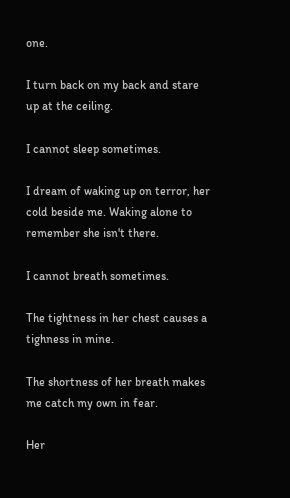one.

I turn back on my back and stare up at the ceiling.

I cannot sleep sometimes.

I dream of waking up on terror, her cold beside me. Waking alone to remember she isn't there.

I cannot breath sometimes.

The tightness in her chest causes a tighness in mine.

The shortness of her breath makes me catch my own in fear.

Her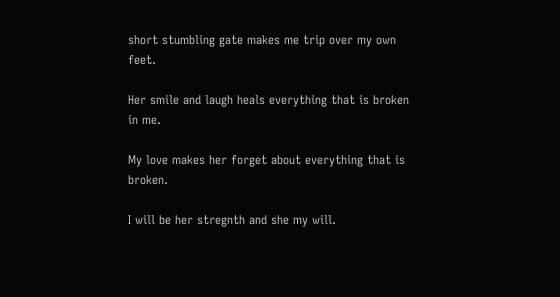short stumbling gate makes me trip over my own feet.

Her smile and laugh heals everything that is broken in me.

My love makes her forget about everything that is broken.

I will be her stregnth and she my will.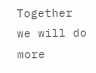Together we will do more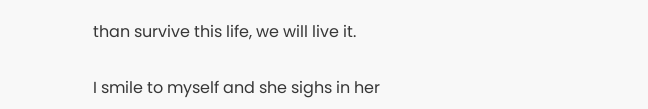than survive this life, we will live it.

I smile to myself and she sighs in her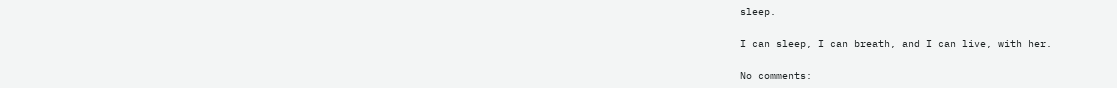sleep.

I can sleep, I can breath, and I can live, with her.

No comments: